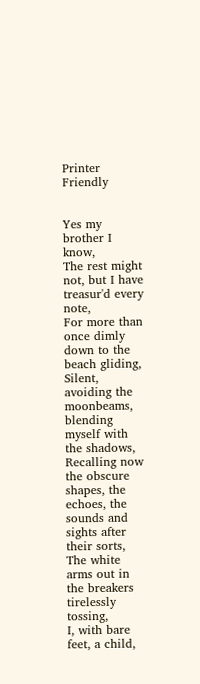Printer Friendly


Yes my brother I know,
The rest might not, but I have treasur'd every note,
For more than once dimly down to the beach gliding,
Silent, avoiding the moonbeams, blending myself with the shadows,
Recalling now the obscure shapes, the echoes, the sounds and
sights after their sorts,
The white arms out in the breakers tirelessly tossing,
I, with bare feet, a child,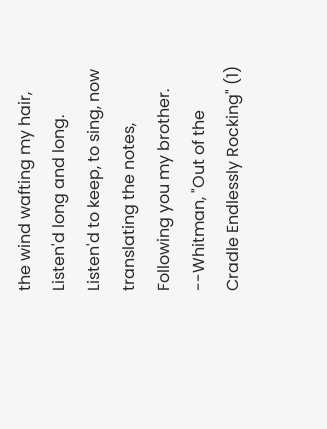the wind wafting my hair,
Listen'd long and long.
Listen'd to keep, to sing, now translating the notes,
Following you my brother.
--Whitman, "Out of the Cradle Endlessly Rocking" (1)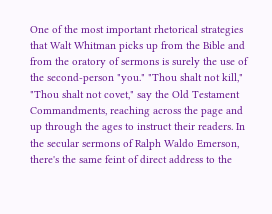One of the most important rhetorical strategies that Walt Whitman picks up from the Bible and from the oratory of sermons is surely the use of the second-person "you." "Thou shalt not kill," "Thou shalt not covet," say the Old Testament Commandments, reaching across the page and up through the ages to instruct their readers. In the secular sermons of Ralph Waldo Emerson, there's the same feint of direct address to the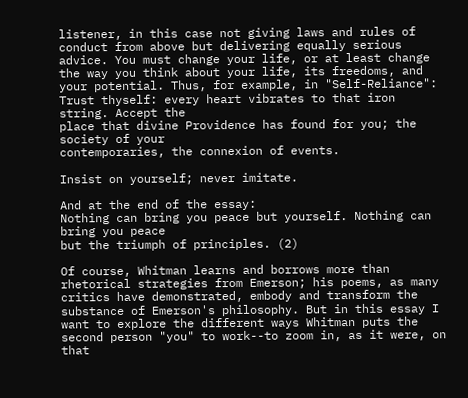listener, in this case not giving laws and rules of conduct from above but delivering equally serious advice. You must change your life, or at least change the way you think about your life, its freedoms, and your potential. Thus, for example, in "Self-Reliance":
Trust thyself: every heart vibrates to that iron string. Accept the
place that divine Providence has found for you; the society of your
contemporaries, the connexion of events.

Insist on yourself; never imitate.

And at the end of the essay:
Nothing can bring you peace but yourself. Nothing can bring you peace
but the triumph of principles. (2)

Of course, Whitman learns and borrows more than rhetorical strategies from Emerson; his poems, as many critics have demonstrated, embody and transform the substance of Emerson's philosophy. But in this essay I want to explore the different ways Whitman puts the second person "you" to work--to zoom in, as it were, on that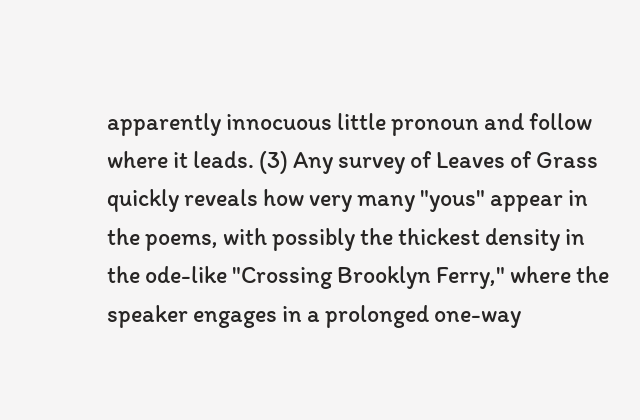apparently innocuous little pronoun and follow where it leads. (3) Any survey of Leaves of Grass quickly reveals how very many "yous" appear in the poems, with possibly the thickest density in the ode-like "Crossing Brooklyn Ferry," where the speaker engages in a prolonged one-way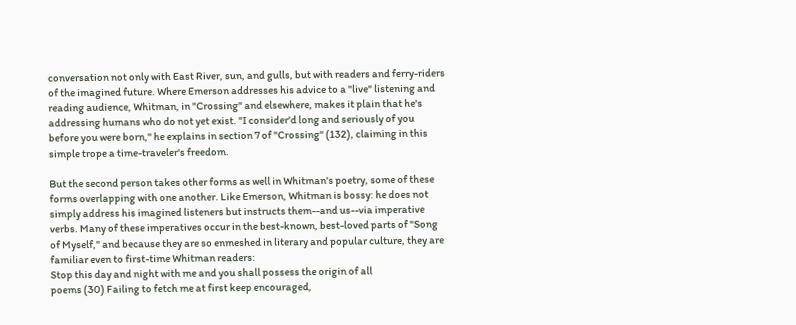conversation not only with East River, sun, and gulls, but with readers and ferry-riders of the imagined future. Where Emerson addresses his advice to a "live" listening and reading audience, Whitman, in "Crossing" and elsewhere, makes it plain that he's addressing humans who do not yet exist. "I consider'd long and seriously of you before you were born," he explains in section 7 of "Crossing" (132), claiming in this simple trope a time-traveler's freedom.

But the second person takes other forms as well in Whitman's poetry, some of these forms overlapping with one another. Like Emerson, Whitman is bossy: he does not simply address his imagined listeners but instructs them--and us--via imperative verbs. Many of these imperatives occur in the best-known, best-loved parts of "Song of Myself," and because they are so enmeshed in literary and popular culture, they are familiar even to first-time Whitman readers:
Stop this day and night with me and you shall possess the origin of all
poems (30) Failing to fetch me at first keep encouraged,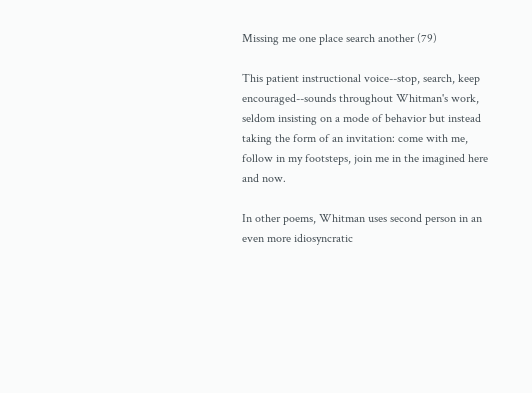Missing me one place search another (79)

This patient instructional voice--stop, search, keep encouraged--sounds throughout Whitman's work, seldom insisting on a mode of behavior but instead taking the form of an invitation: come with me, follow in my footsteps, join me in the imagined here and now.

In other poems, Whitman uses second person in an even more idiosyncratic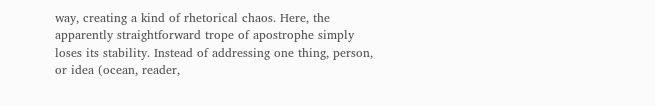way, creating a kind of rhetorical chaos. Here, the apparently straightforward trope of apostrophe simply loses its stability. Instead of addressing one thing, person, or idea (ocean, reader,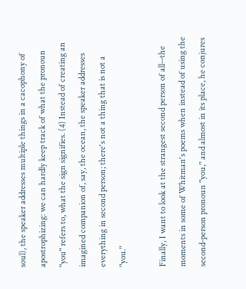soul), the speaker addresses multiple things in a cacophony of apostrophizing: we can hardly keep track of what the pronoun "you" refers to, what the sign signifies. (4) Instead of creating an imagined companion of, say, the ocean, the speaker addresses everything in second person; there's not a thing that is not a "you."

Finally, I want to look at the strangest second person of all--the moments in some of Whitman's poems when instead of using the second-person pronoun "you," and almost in its place, he conjures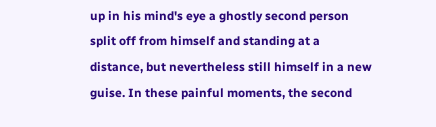up in his mind's eye a ghostly second person split off from himself and standing at a distance, but nevertheless still himself in a new guise. In these painful moments, the second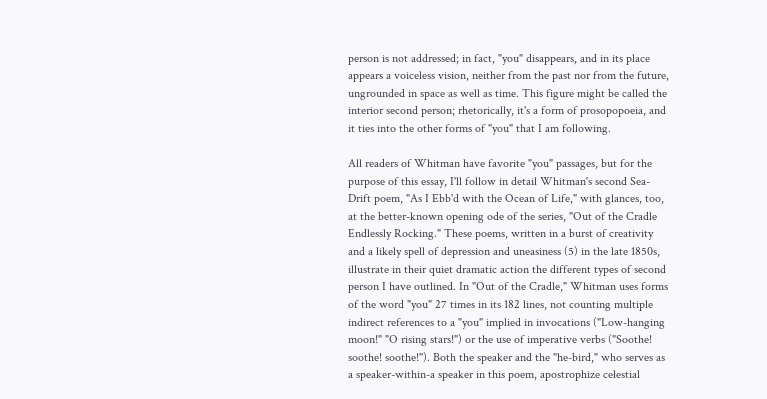person is not addressed; in fact, "you" disappears, and in its place appears a voiceless vision, neither from the past nor from the future, ungrounded in space as well as time. This figure might be called the interior second person; rhetorically, it's a form of prosopopoeia, and it ties into the other forms of "you" that I am following.

All readers of Whitman have favorite "you" passages, but for the purpose of this essay, I'll follow in detail Whitman's second Sea-Drift poem, "As I Ebb'd with the Ocean of Life," with glances, too, at the better-known opening ode of the series, "Out of the Cradle Endlessly Rocking." These poems, written in a burst of creativity and a likely spell of depression and uneasiness (5) in the late 1850s, illustrate in their quiet dramatic action the different types of second person I have outlined. In "Out of the Cradle," Whitman uses forms of the word "you" 27 times in its 182 lines, not counting multiple indirect references to a "you" implied in invocations ("Low-hanging moon!" "O rising stars!") or the use of imperative verbs ("Soothe! soothe! soothe!"). Both the speaker and the "he-bird," who serves as a speaker-within-a speaker in this poem, apostrophize celestial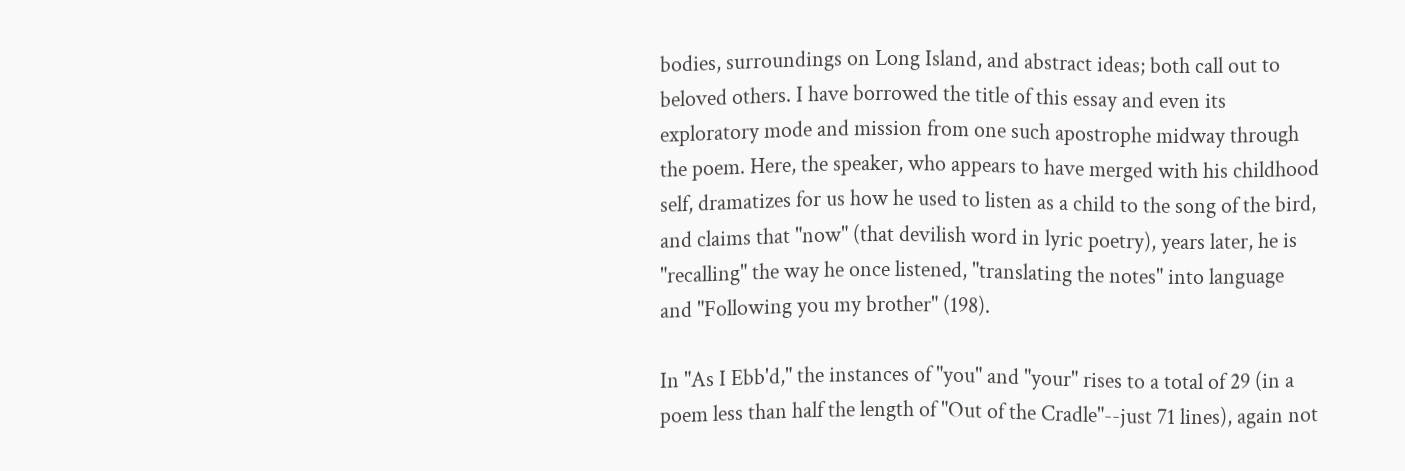bodies, surroundings on Long Island, and abstract ideas; both call out to beloved others. I have borrowed the title of this essay and even its exploratory mode and mission from one such apostrophe midway through the poem. Here, the speaker, who appears to have merged with his childhood self, dramatizes for us how he used to listen as a child to the song of the bird, and claims that "now" (that devilish word in lyric poetry), years later, he is "recalling" the way he once listened, "translating the notes" into language and "Following you my brother" (198).

In "As I Ebb'd," the instances of "you" and "your" rises to a total of 29 (in a poem less than half the length of "Out of the Cradle"--just 71 lines), again not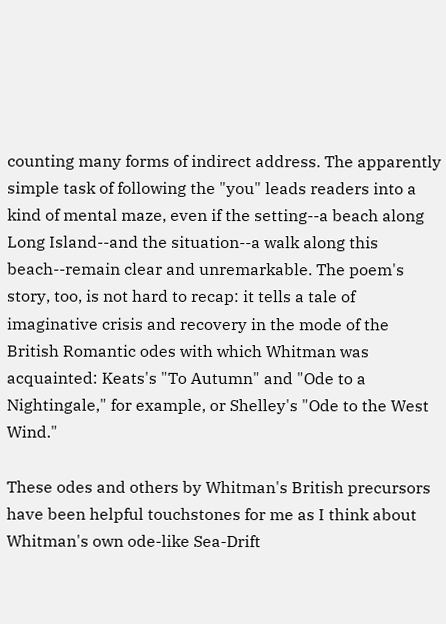counting many forms of indirect address. The apparently simple task of following the "you" leads readers into a kind of mental maze, even if the setting--a beach along Long Island--and the situation--a walk along this beach--remain clear and unremarkable. The poem's story, too, is not hard to recap: it tells a tale of imaginative crisis and recovery in the mode of the British Romantic odes with which Whitman was acquainted: Keats's "To Autumn" and "Ode to a Nightingale," for example, or Shelley's "Ode to the West Wind."

These odes and others by Whitman's British precursors have been helpful touchstones for me as I think about Whitman's own ode-like Sea-Drift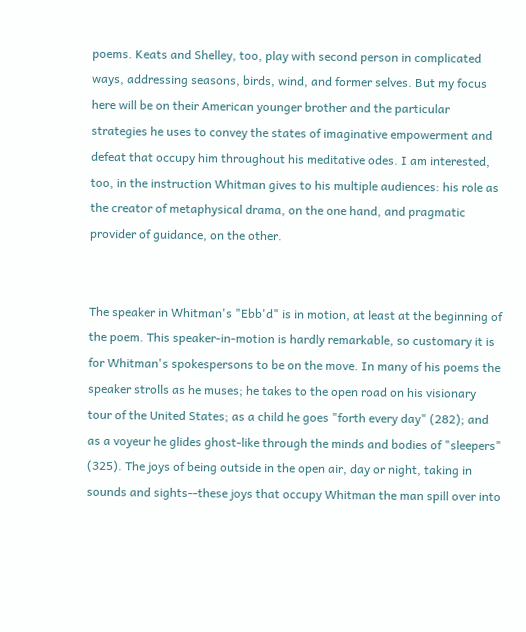poems. Keats and Shelley, too, play with second person in complicated ways, addressing seasons, birds, wind, and former selves. But my focus here will be on their American younger brother and the particular strategies he uses to convey the states of imaginative empowerment and defeat that occupy him throughout his meditative odes. I am interested, too, in the instruction Whitman gives to his multiple audiences: his role as the creator of metaphysical drama, on the one hand, and pragmatic provider of guidance, on the other.


The speaker in Whitman's "Ebb'd" is in motion, at least at the beginning of the poem. This speaker-in-motion is hardly remarkable, so customary it is for Whitman's spokespersons to be on the move. In many of his poems the speaker strolls as he muses; he takes to the open road on his visionary tour of the United States; as a child he goes "forth every day" (282); and as a voyeur he glides ghost-like through the minds and bodies of "sleepers" (325). The joys of being outside in the open air, day or night, taking in sounds and sights--these joys that occupy Whitman the man spill over into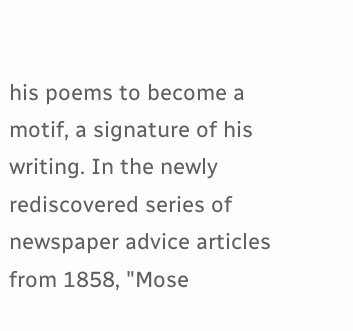his poems to become a motif, a signature of his writing. In the newly rediscovered series of newspaper advice articles from 1858, "Mose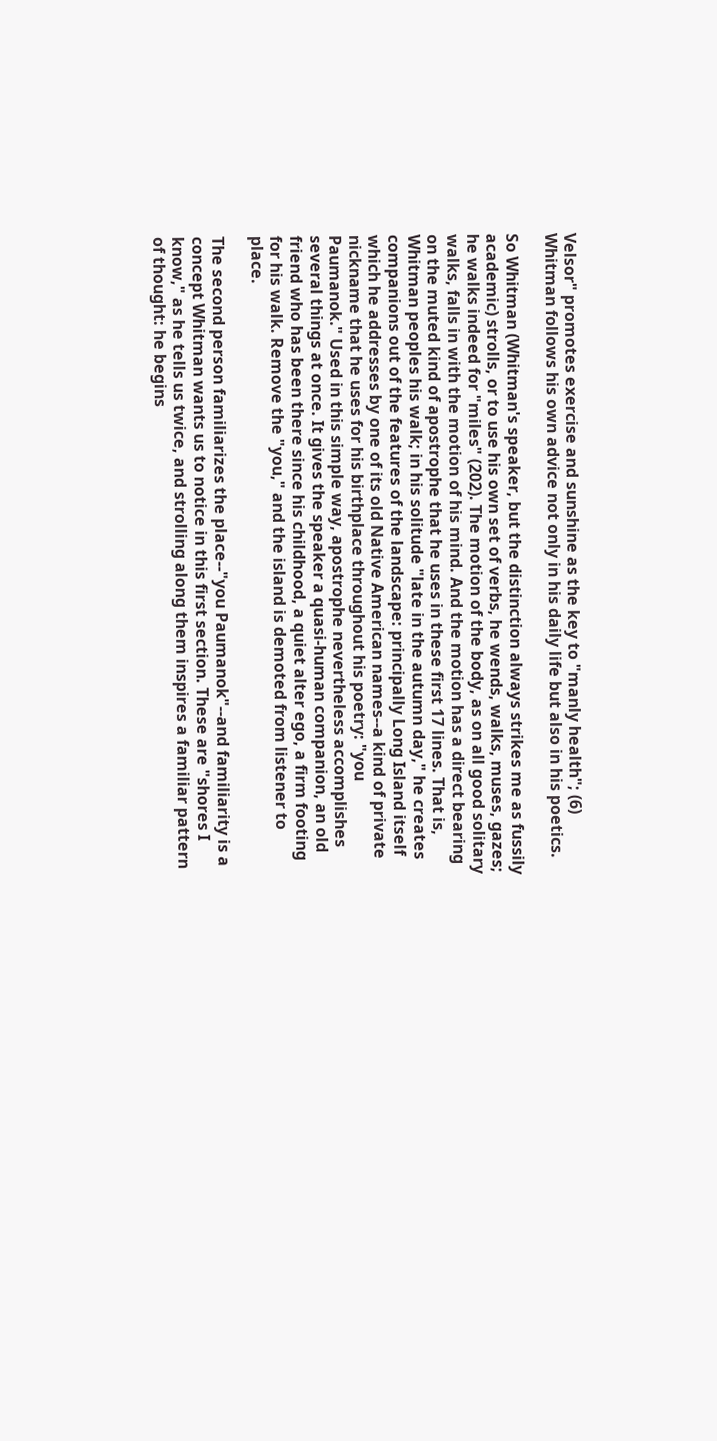Velsor" promotes exercise and sunshine as the key to "manly health"; (6) Whitman follows his own advice not only in his daily life but also in his poetics.

So Whitman (Whitman's speaker, but the distinction always strikes me as fussily academic) strolls, or to use his own set of verbs, he wends, walks, muses, gazes; he walks indeed for "miles" (202). The motion of the body, as on all good solitary walks, falls in with the motion of his mind. And the motion has a direct bearing on the muted kind of apostrophe that he uses in these first 17 lines. That is, Whitman peoples his walk; in his solitude "late in the autumn day," he creates companions out of the features of the landscape: principally Long Island itself which he addresses by one of its old Native American names--a kind of private nickname that he uses for his birthplace throughout his poetry: "you Paumanok." Used in this simple way, apostrophe nevertheless accomplishes several things at once. It gives the speaker a quasi-human companion, an old friend who has been there since his childhood, a quiet alter ego, a firm footing for his walk. Remove the "you," and the island is demoted from listener to place.

The second person familiarizes the place--"you Paumanok"--and familiarity is a concept Whitman wants us to notice in this first section. These are "shores I know," as he tells us twice, and strolling along them inspires a familiar pattern of thought: he begins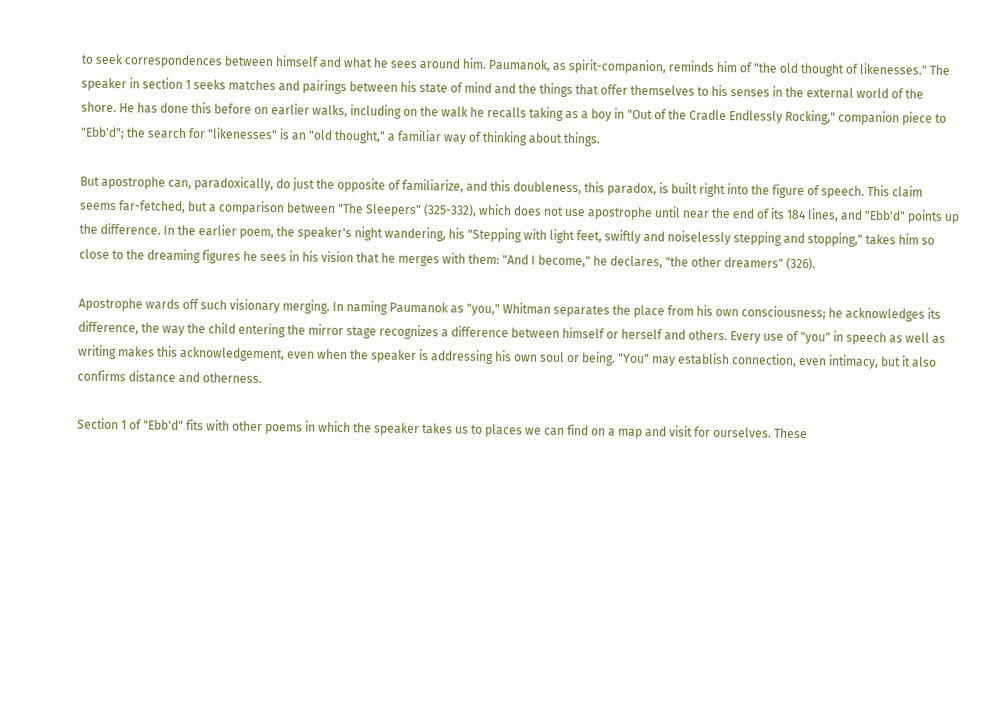to seek correspondences between himself and what he sees around him. Paumanok, as spirit-companion, reminds him of "the old thought of likenesses." The speaker in section 1 seeks matches and pairings between his state of mind and the things that offer themselves to his senses in the external world of the shore. He has done this before on earlier walks, including on the walk he recalls taking as a boy in "Out of the Cradle Endlessly Rocking," companion piece to "Ebb'd"; the search for "likenesses" is an "old thought," a familiar way of thinking about things.

But apostrophe can, paradoxically, do just the opposite of familiarize, and this doubleness, this paradox, is built right into the figure of speech. This claim seems far-fetched, but a comparison between "The Sleepers" (325-332), which does not use apostrophe until near the end of its 184 lines, and "Ebb'd" points up the difference. In the earlier poem, the speaker's night wandering, his "Stepping with light feet, swiftly and noiselessly stepping and stopping," takes him so close to the dreaming figures he sees in his vision that he merges with them: "And I become," he declares, "the other dreamers" (326).

Apostrophe wards off such visionary merging. In naming Paumanok as "you," Whitman separates the place from his own consciousness; he acknowledges its difference, the way the child entering the mirror stage recognizes a difference between himself or herself and others. Every use of "you" in speech as well as writing makes this acknowledgement, even when the speaker is addressing his own soul or being. "You" may establish connection, even intimacy, but it also confirms distance and otherness.

Section 1 of "Ebb'd" fits with other poems in which the speaker takes us to places we can find on a map and visit for ourselves. These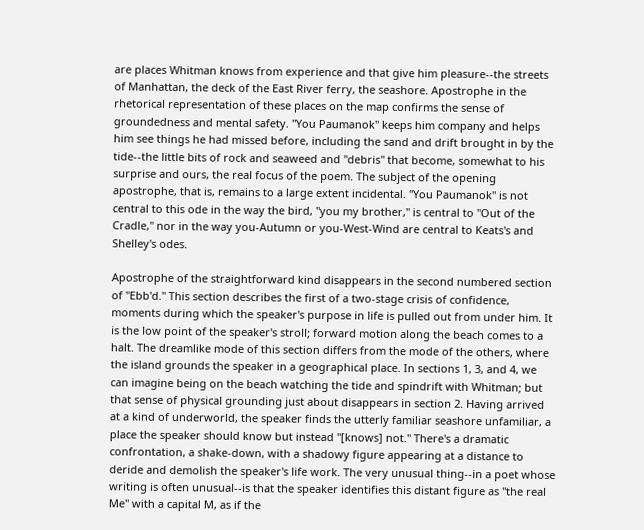are places Whitman knows from experience and that give him pleasure--the streets of Manhattan, the deck of the East River ferry, the seashore. Apostrophe in the rhetorical representation of these places on the map confirms the sense of groundedness and mental safety. "You Paumanok" keeps him company and helps him see things he had missed before, including the sand and drift brought in by the tide--the little bits of rock and seaweed and "debris" that become, somewhat to his surprise and ours, the real focus of the poem. The subject of the opening apostrophe, that is, remains to a large extent incidental. "You Paumanok" is not central to this ode in the way the bird, "you my brother," is central to "Out of the Cradle," nor in the way you-Autumn or you-West-Wind are central to Keats's and Shelley's odes.

Apostrophe of the straightforward kind disappears in the second numbered section of "Ebb'd." This section describes the first of a two-stage crisis of confidence, moments during which the speaker's purpose in life is pulled out from under him. It is the low point of the speaker's stroll; forward motion along the beach comes to a halt. The dreamlike mode of this section differs from the mode of the others, where the island grounds the speaker in a geographical place. In sections 1, 3, and 4, we can imagine being on the beach watching the tide and spindrift with Whitman; but that sense of physical grounding just about disappears in section 2. Having arrived at a kind of underworld, the speaker finds the utterly familiar seashore unfamiliar, a place the speaker should know but instead "[knows] not." There's a dramatic confrontation, a shake-down, with a shadowy figure appearing at a distance to deride and demolish the speaker's life work. The very unusual thing--in a poet whose writing is often unusual--is that the speaker identifies this distant figure as "the real Me" with a capital M, as if the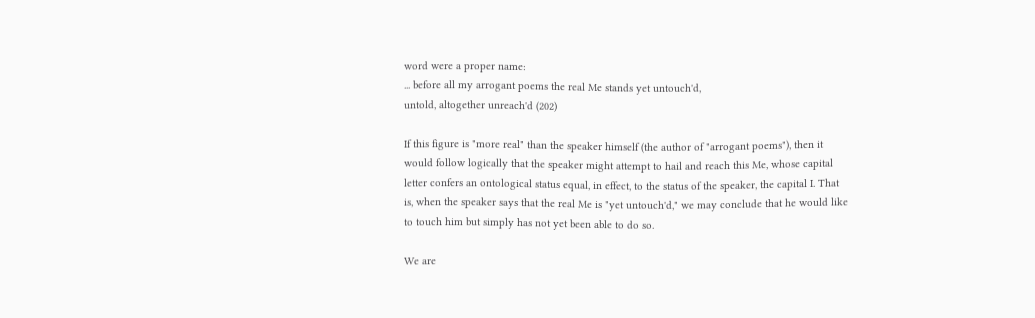word were a proper name:
... before all my arrogant poems the real Me stands yet untouch'd,
untold, altogether unreach'd (202)

If this figure is "more real" than the speaker himself (the author of "arrogant poems"), then it would follow logically that the speaker might attempt to hail and reach this Me, whose capital letter confers an ontological status equal, in effect, to the status of the speaker, the capital I. That is, when the speaker says that the real Me is "yet untouch'd," we may conclude that he would like to touch him but simply has not yet been able to do so.

We are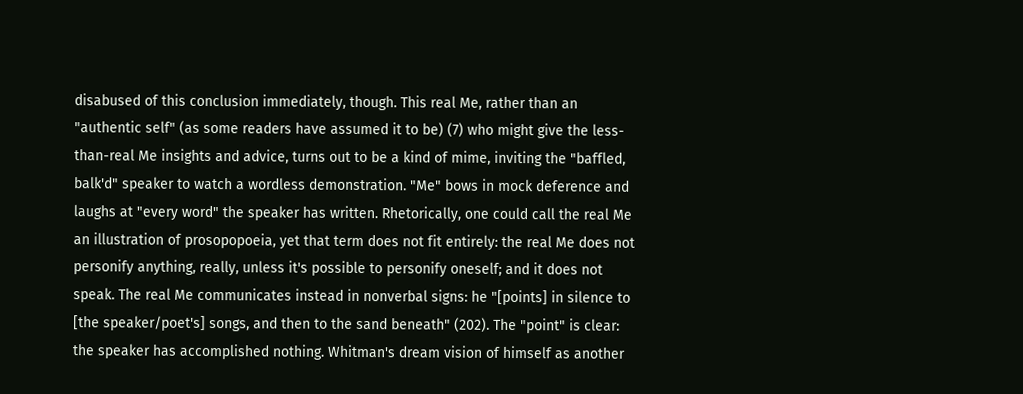disabused of this conclusion immediately, though. This real Me, rather than an "authentic self" (as some readers have assumed it to be) (7) who might give the less-than-real Me insights and advice, turns out to be a kind of mime, inviting the "baffled, balk'd" speaker to watch a wordless demonstration. "Me" bows in mock deference and laughs at "every word" the speaker has written. Rhetorically, one could call the real Me an illustration of prosopopoeia, yet that term does not fit entirely: the real Me does not personify anything, really, unless it's possible to personify oneself; and it does not speak. The real Me communicates instead in nonverbal signs: he "[points] in silence to [the speaker/poet's] songs, and then to the sand beneath" (202). The "point" is clear: the speaker has accomplished nothing. Whitman's dream vision of himself as another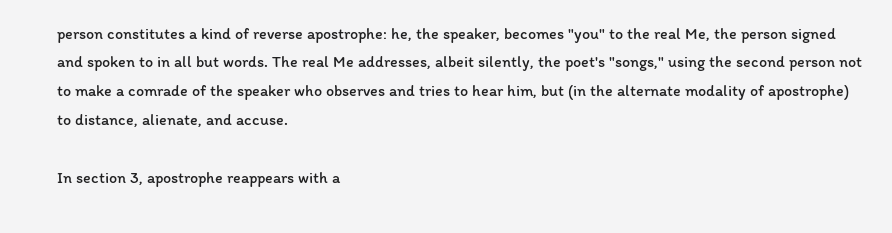person constitutes a kind of reverse apostrophe: he, the speaker, becomes "you" to the real Me, the person signed and spoken to in all but words. The real Me addresses, albeit silently, the poet's "songs," using the second person not to make a comrade of the speaker who observes and tries to hear him, but (in the alternate modality of apostrophe) to distance, alienate, and accuse.

In section 3, apostrophe reappears with a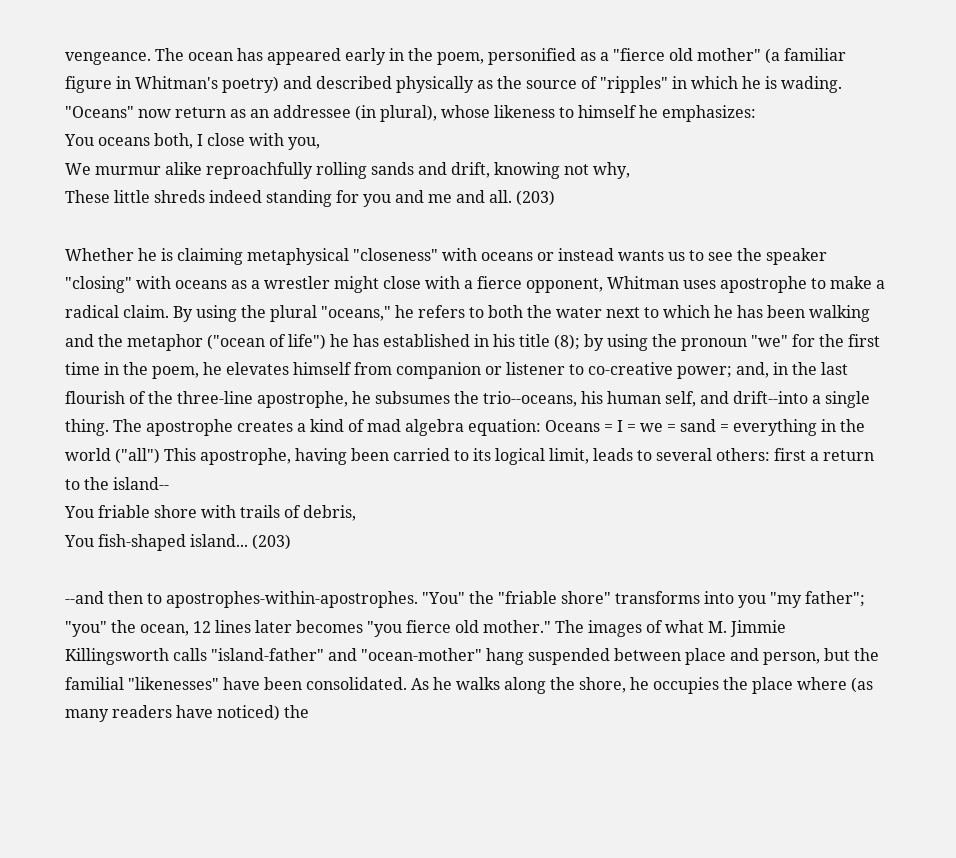vengeance. The ocean has appeared early in the poem, personified as a "fierce old mother" (a familiar figure in Whitman's poetry) and described physically as the source of "ripples" in which he is wading. "Oceans" now return as an addressee (in plural), whose likeness to himself he emphasizes:
You oceans both, I close with you,
We murmur alike reproachfully rolling sands and drift, knowing not why,
These little shreds indeed standing for you and me and all. (203)

Whether he is claiming metaphysical "closeness" with oceans or instead wants us to see the speaker "closing" with oceans as a wrestler might close with a fierce opponent, Whitman uses apostrophe to make a radical claim. By using the plural "oceans," he refers to both the water next to which he has been walking and the metaphor ("ocean of life") he has established in his title (8); by using the pronoun "we" for the first time in the poem, he elevates himself from companion or listener to co-creative power; and, in the last flourish of the three-line apostrophe, he subsumes the trio--oceans, his human self, and drift--into a single thing. The apostrophe creates a kind of mad algebra equation: Oceans = I = we = sand = everything in the world ("all") This apostrophe, having been carried to its logical limit, leads to several others: first a return to the island--
You friable shore with trails of debris,
You fish-shaped island... (203)

--and then to apostrophes-within-apostrophes. "You" the "friable shore" transforms into you "my father"; "you" the ocean, 12 lines later becomes "you fierce old mother." The images of what M. Jimmie Killingsworth calls "island-father" and "ocean-mother" hang suspended between place and person, but the familial "likenesses" have been consolidated. As he walks along the shore, he occupies the place where (as many readers have noticed) the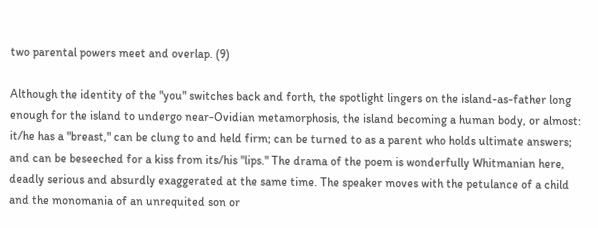two parental powers meet and overlap. (9)

Although the identity of the "you" switches back and forth, the spotlight lingers on the island-as-father long enough for the island to undergo near-Ovidian metamorphosis, the island becoming a human body, or almost: it/he has a "breast," can be clung to and held firm; can be turned to as a parent who holds ultimate answers; and can be beseeched for a kiss from its/his "lips." The drama of the poem is wonderfully Whitmanian here, deadly serious and absurdly exaggerated at the same time. The speaker moves with the petulance of a child and the monomania of an unrequited son or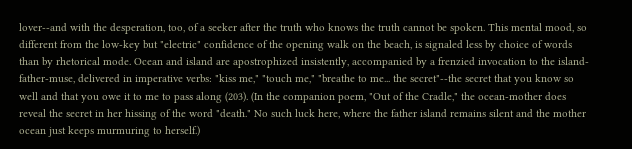lover--and with the desperation, too, of a seeker after the truth who knows the truth cannot be spoken. This mental mood, so different from the low-key but "electric" confidence of the opening walk on the beach, is signaled less by choice of words than by rhetorical mode. Ocean and island are apostrophized insistently, accompanied by a frenzied invocation to the island-father-muse, delivered in imperative verbs: "kiss me," "touch me," "breathe to me... the secret"--the secret that you know so well and that you owe it to me to pass along (203). (In the companion poem, "Out of the Cradle," the ocean-mother does reveal the secret in her hissing of the word "death." No such luck here, where the father island remains silent and the mother ocean just keeps murmuring to herself.)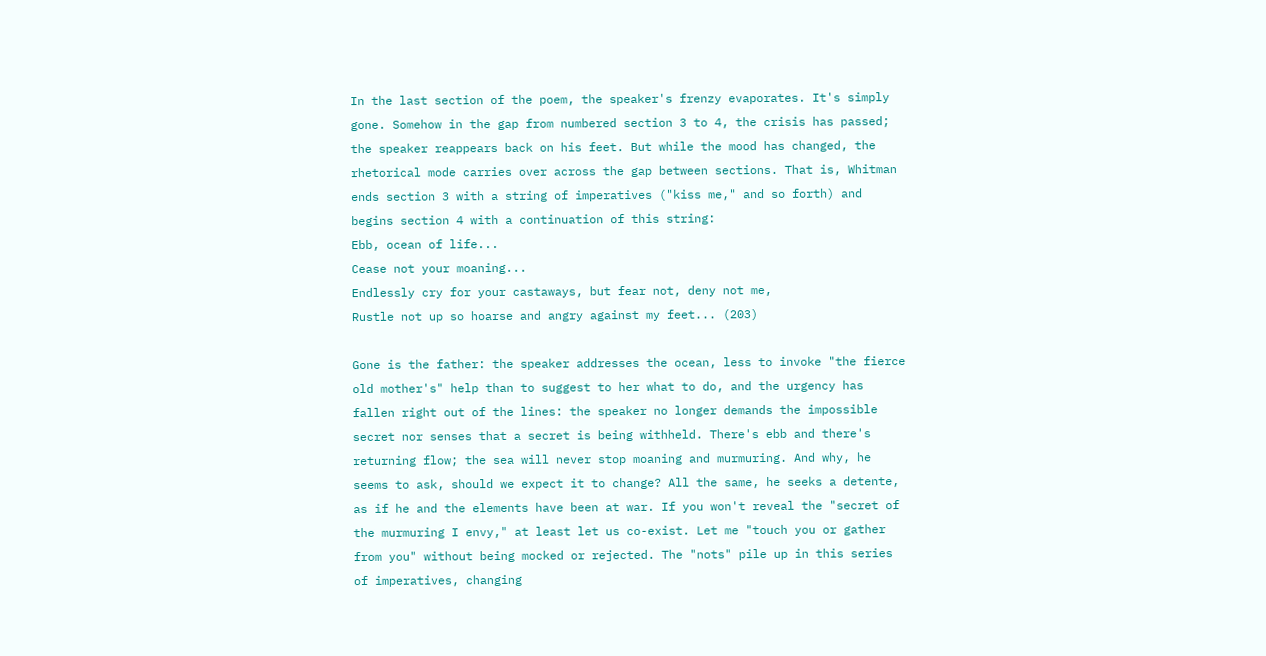In the last section of the poem, the speaker's frenzy evaporates. It's simply gone. Somehow in the gap from numbered section 3 to 4, the crisis has passed; the speaker reappears back on his feet. But while the mood has changed, the rhetorical mode carries over across the gap between sections. That is, Whitman ends section 3 with a string of imperatives ("kiss me," and so forth) and begins section 4 with a continuation of this string:
Ebb, ocean of life...
Cease not your moaning...
Endlessly cry for your castaways, but fear not, deny not me,
Rustle not up so hoarse and angry against my feet... (203)

Gone is the father: the speaker addresses the ocean, less to invoke "the fierce old mother's" help than to suggest to her what to do, and the urgency has fallen right out of the lines: the speaker no longer demands the impossible secret nor senses that a secret is being withheld. There's ebb and there's returning flow; the sea will never stop moaning and murmuring. And why, he seems to ask, should we expect it to change? All the same, he seeks a detente, as if he and the elements have been at war. If you won't reveal the "secret of the murmuring I envy," at least let us co-exist. Let me "touch you or gather from you" without being mocked or rejected. The "nots" pile up in this series of imperatives, changing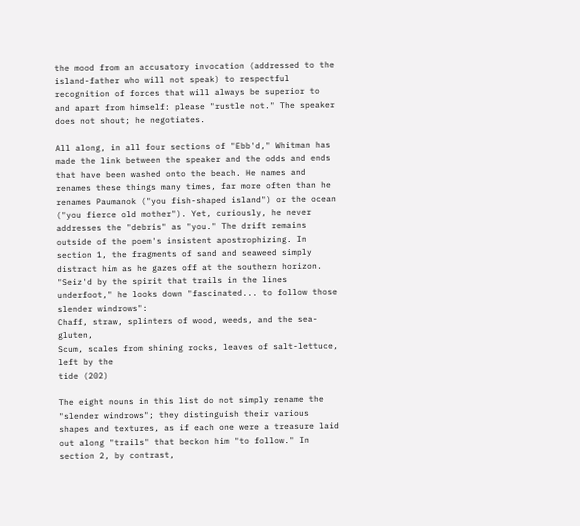the mood from an accusatory invocation (addressed to the island-father who will not speak) to respectful recognition of forces that will always be superior to and apart from himself: please "rustle not." The speaker does not shout; he negotiates.

All along, in all four sections of "Ebb'd," Whitman has made the link between the speaker and the odds and ends that have been washed onto the beach. He names and renames these things many times, far more often than he renames Paumanok ("you fish-shaped island") or the ocean ("you fierce old mother"). Yet, curiously, he never addresses the "debris" as "you." The drift remains outside of the poem's insistent apostrophizing. In section 1, the fragments of sand and seaweed simply distract him as he gazes off at the southern horizon. "Seiz'd by the spirit that trails in the lines underfoot," he looks down "fascinated... to follow those slender windrows":
Chaff, straw, splinters of wood, weeds, and the sea-gluten,
Scum, scales from shining rocks, leaves of salt-lettuce, left by the
tide (202)

The eight nouns in this list do not simply rename the "slender windrows"; they distinguish their various shapes and textures, as if each one were a treasure laid out along "trails" that beckon him "to follow." In section 2, by contrast,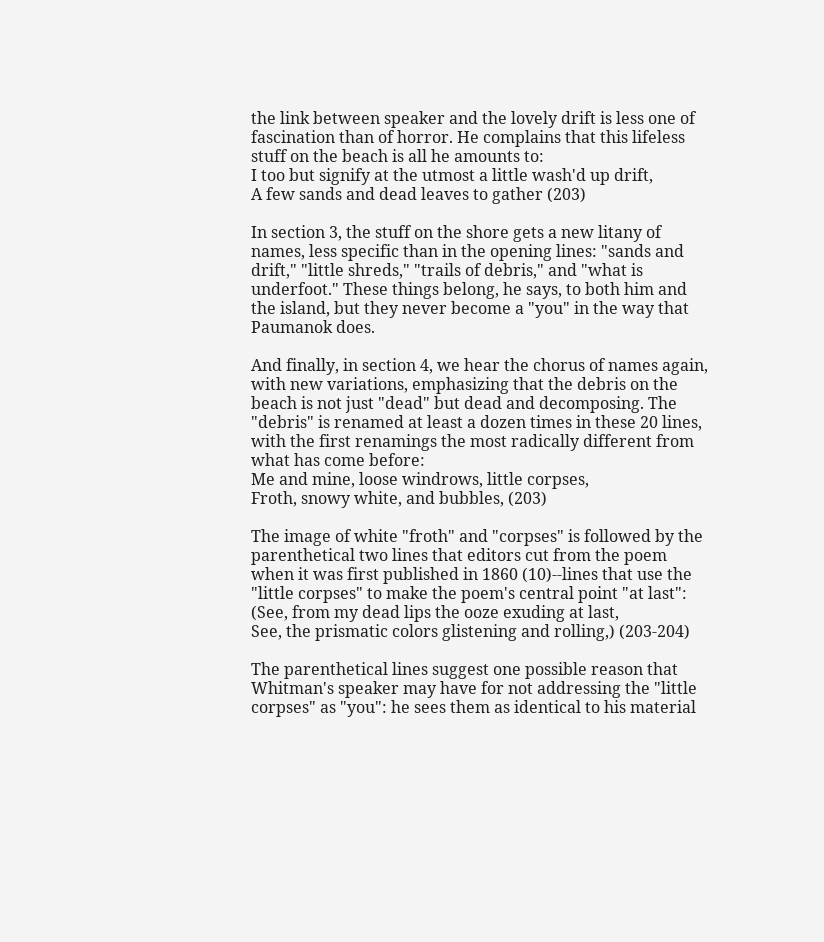the link between speaker and the lovely drift is less one of fascination than of horror. He complains that this lifeless stuff on the beach is all he amounts to:
I too but signify at the utmost a little wash'd up drift,
A few sands and dead leaves to gather (203)

In section 3, the stuff on the shore gets a new litany of names, less specific than in the opening lines: "sands and drift," "little shreds," "trails of debris," and "what is underfoot." These things belong, he says, to both him and the island, but they never become a "you" in the way that Paumanok does.

And finally, in section 4, we hear the chorus of names again, with new variations, emphasizing that the debris on the beach is not just "dead" but dead and decomposing. The "debris" is renamed at least a dozen times in these 20 lines, with the first renamings the most radically different from what has come before:
Me and mine, loose windrows, little corpses,
Froth, snowy white, and bubbles, (203)

The image of white "froth" and "corpses" is followed by the parenthetical two lines that editors cut from the poem when it was first published in 1860 (10)--lines that use the "little corpses" to make the poem's central point "at last":
(See, from my dead lips the ooze exuding at last,
See, the prismatic colors glistening and rolling,) (203-204)

The parenthetical lines suggest one possible reason that Whitman's speaker may have for not addressing the "little corpses" as "you": he sees them as identical to his material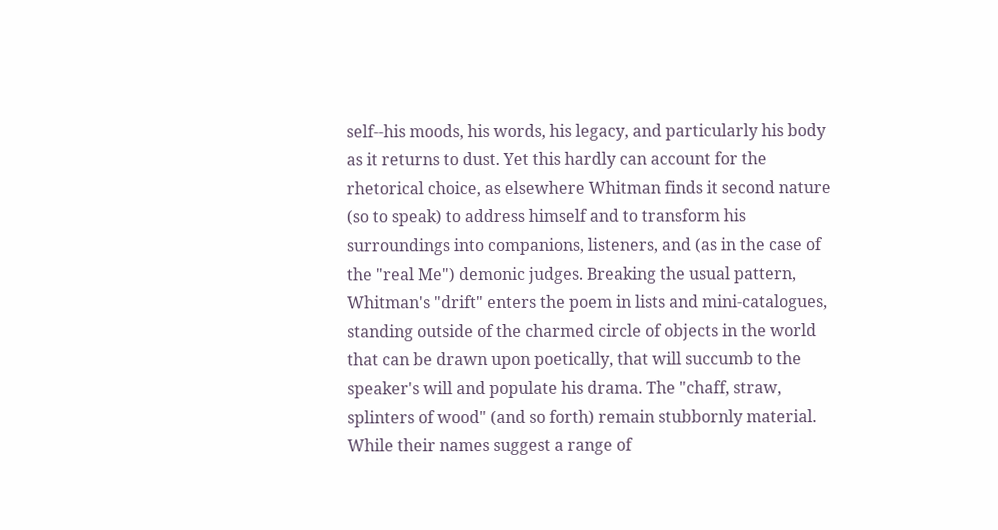self--his moods, his words, his legacy, and particularly his body as it returns to dust. Yet this hardly can account for the rhetorical choice, as elsewhere Whitman finds it second nature (so to speak) to address himself and to transform his surroundings into companions, listeners, and (as in the case of the "real Me") demonic judges. Breaking the usual pattern, Whitman's "drift" enters the poem in lists and mini-catalogues, standing outside of the charmed circle of objects in the world that can be drawn upon poetically, that will succumb to the speaker's will and populate his drama. The "chaff, straw, splinters of wood" (and so forth) remain stubbornly material. While their names suggest a range of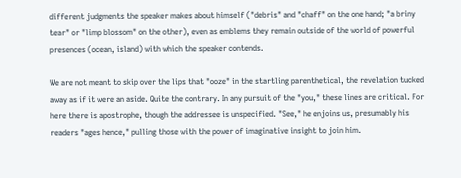different judgments the speaker makes about himself ("debris" and "chaff" on the one hand; "a briny tear" or "limp blossom" on the other), even as emblems they remain outside of the world of powerful presences (ocean, island) with which the speaker contends.

We are not meant to skip over the lips that "ooze" in the startling parenthetical, the revelation tucked away as if it were an aside. Quite the contrary. In any pursuit of the "you," these lines are critical. For here there is apostrophe, though the addressee is unspecified. "See," he enjoins us, presumably his readers "ages hence," pulling those with the power of imaginative insight to join him.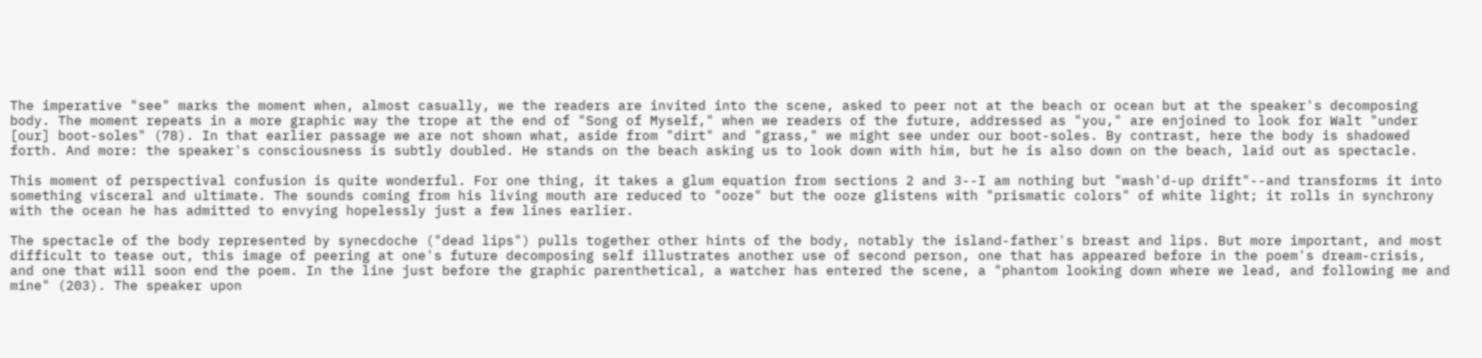The imperative "see" marks the moment when, almost casually, we the readers are invited into the scene, asked to peer not at the beach or ocean but at the speaker's decomposing body. The moment repeats in a more graphic way the trope at the end of "Song of Myself," when we readers of the future, addressed as "you," are enjoined to look for Walt "under [our] boot-soles" (78). In that earlier passage we are not shown what, aside from "dirt" and "grass," we might see under our boot-soles. By contrast, here the body is shadowed forth. And more: the speaker's consciousness is subtly doubled. He stands on the beach asking us to look down with him, but he is also down on the beach, laid out as spectacle.

This moment of perspectival confusion is quite wonderful. For one thing, it takes a glum equation from sections 2 and 3--I am nothing but "wash'd-up drift"--and transforms it into something visceral and ultimate. The sounds coming from his living mouth are reduced to "ooze" but the ooze glistens with "prismatic colors" of white light; it rolls in synchrony with the ocean he has admitted to envying hopelessly just a few lines earlier.

The spectacle of the body represented by synecdoche ("dead lips") pulls together other hints of the body, notably the island-father's breast and lips. But more important, and most difficult to tease out, this image of peering at one's future decomposing self illustrates another use of second person, one that has appeared before in the poem's dream-crisis, and one that will soon end the poem. In the line just before the graphic parenthetical, a watcher has entered the scene, a "phantom looking down where we lead, and following me and mine" (203). The speaker upon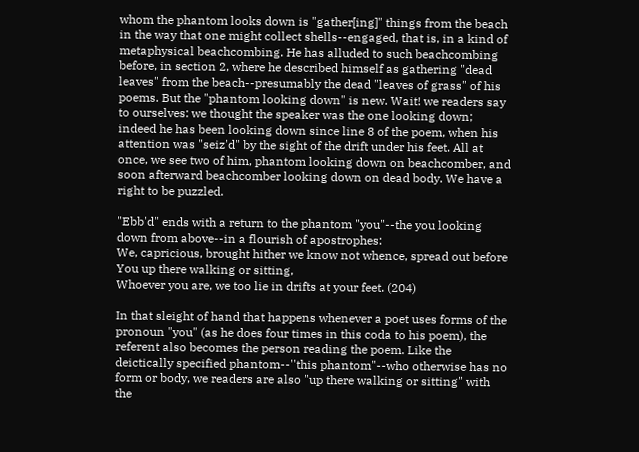whom the phantom looks down is "gather[ing]" things from the beach in the way that one might collect shells--engaged, that is, in a kind of metaphysical beachcombing. He has alluded to such beachcombing before, in section 2, where he described himself as gathering "dead leaves" from the beach--presumably the dead "leaves of grass" of his poems. But the "phantom looking down" is new. Wait! we readers say to ourselves: we thought the speaker was the one looking down; indeed he has been looking down since line 8 of the poem, when his attention was "seiz'd" by the sight of the drift under his feet. All at once, we see two of him, phantom looking down on beachcomber, and soon afterward beachcomber looking down on dead body. We have a right to be puzzled.

"Ebb'd" ends with a return to the phantom "you"--the you looking down from above--in a flourish of apostrophes:
We, capricious, brought hither we know not whence, spread out before
You up there walking or sitting,
Whoever you are, we too lie in drifts at your feet. (204)

In that sleight of hand that happens whenever a poet uses forms of the pronoun "you" (as he does four times in this coda to his poem), the referent also becomes the person reading the poem. Like the deictically specified phantom--''this phantom"--who otherwise has no form or body, we readers are also "up there walking or sitting" with the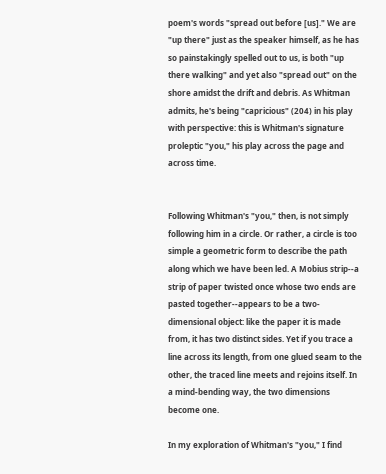poem's words "spread out before [us]." We are "up there" just as the speaker himself, as he has so painstakingly spelled out to us, is both "up there walking" and yet also "spread out" on the shore amidst the drift and debris. As Whitman admits, he's being "capricious" (204) in his play with perspective: this is Whitman's signature proleptic "you," his play across the page and across time.


Following Whitman's "you," then, is not simply following him in a circle. Or rather, a circle is too simple a geometric form to describe the path along which we have been led. A Mobius strip--a strip of paper twisted once whose two ends are pasted together--appears to be a two-dimensional object: like the paper it is made from, it has two distinct sides. Yet if you trace a line across its length, from one glued seam to the other, the traced line meets and rejoins itself. In a mind-bending way, the two dimensions become one.

In my exploration of Whitman's "you," I find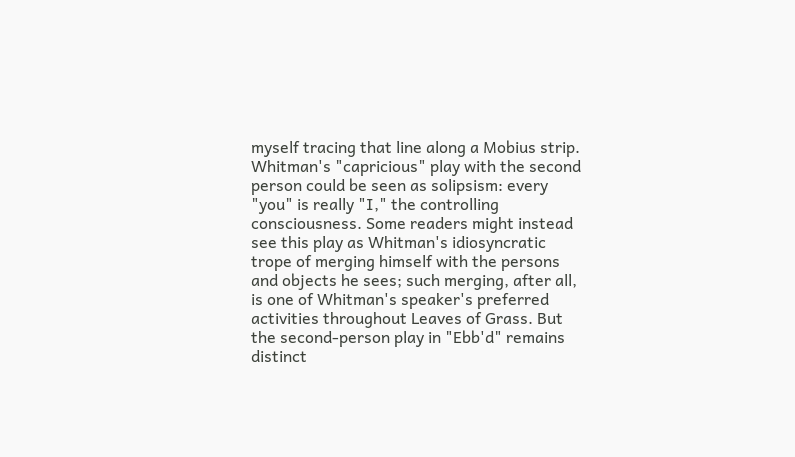myself tracing that line along a Mobius strip. Whitman's "capricious" play with the second person could be seen as solipsism: every "you" is really "I," the controlling consciousness. Some readers might instead see this play as Whitman's idiosyncratic trope of merging himself with the persons and objects he sees; such merging, after all, is one of Whitman's speaker's preferred activities throughout Leaves of Grass. But the second-person play in "Ebb'd" remains distinct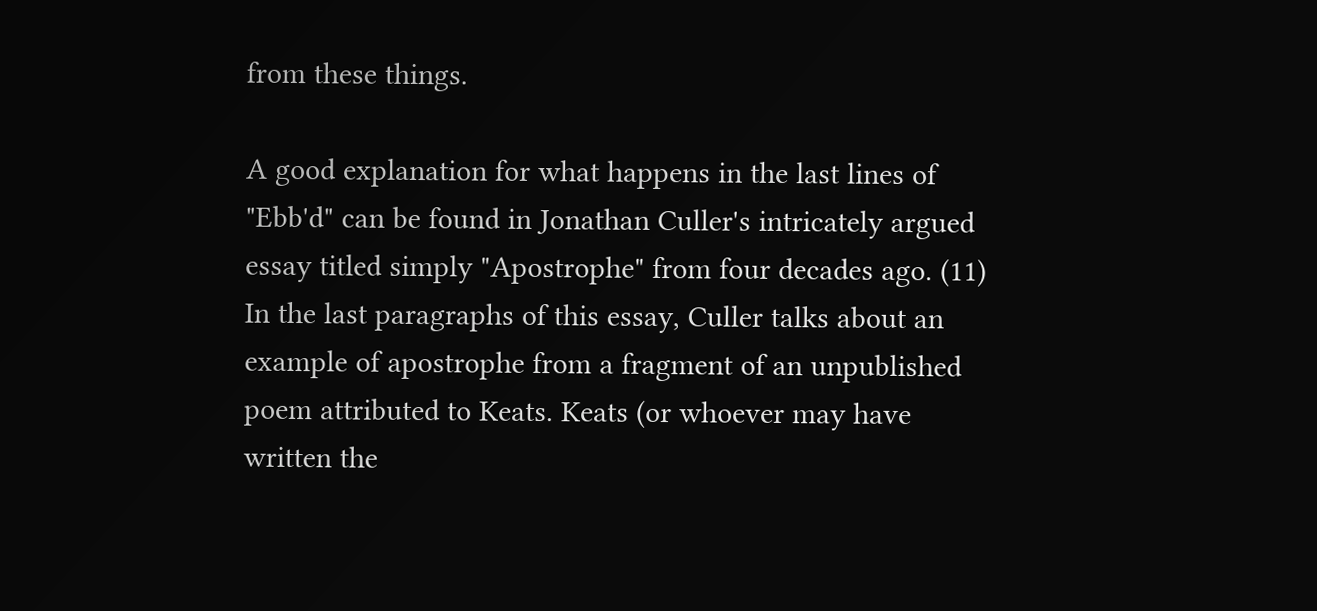from these things.

A good explanation for what happens in the last lines of "Ebb'd" can be found in Jonathan Culler's intricately argued essay titled simply "Apostrophe" from four decades ago. (11) In the last paragraphs of this essay, Culler talks about an example of apostrophe from a fragment of an unpublished poem attributed to Keats. Keats (or whoever may have written the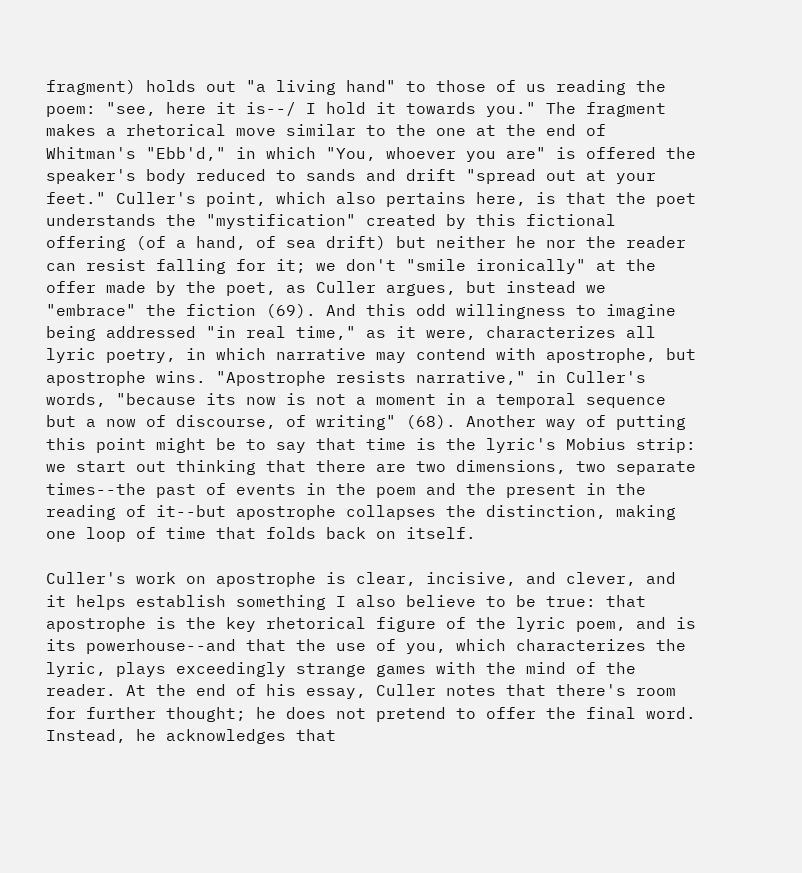fragment) holds out "a living hand" to those of us reading the poem: "see, here it is--/ I hold it towards you." The fragment makes a rhetorical move similar to the one at the end of Whitman's "Ebb'd," in which "You, whoever you are" is offered the speaker's body reduced to sands and drift "spread out at your feet." Culler's point, which also pertains here, is that the poet understands the "mystification" created by this fictional offering (of a hand, of sea drift) but neither he nor the reader can resist falling for it; we don't "smile ironically" at the offer made by the poet, as Culler argues, but instead we "embrace" the fiction (69). And this odd willingness to imagine being addressed "in real time," as it were, characterizes all lyric poetry, in which narrative may contend with apostrophe, but apostrophe wins. "Apostrophe resists narrative," in Culler's words, "because its now is not a moment in a temporal sequence but a now of discourse, of writing" (68). Another way of putting this point might be to say that time is the lyric's Mobius strip: we start out thinking that there are two dimensions, two separate times--the past of events in the poem and the present in the reading of it--but apostrophe collapses the distinction, making one loop of time that folds back on itself.

Culler's work on apostrophe is clear, incisive, and clever, and it helps establish something I also believe to be true: that apostrophe is the key rhetorical figure of the lyric poem, and is its powerhouse--and that the use of you, which characterizes the lyric, plays exceedingly strange games with the mind of the reader. At the end of his essay, Culler notes that there's room for further thought; he does not pretend to offer the final word. Instead, he acknowledges that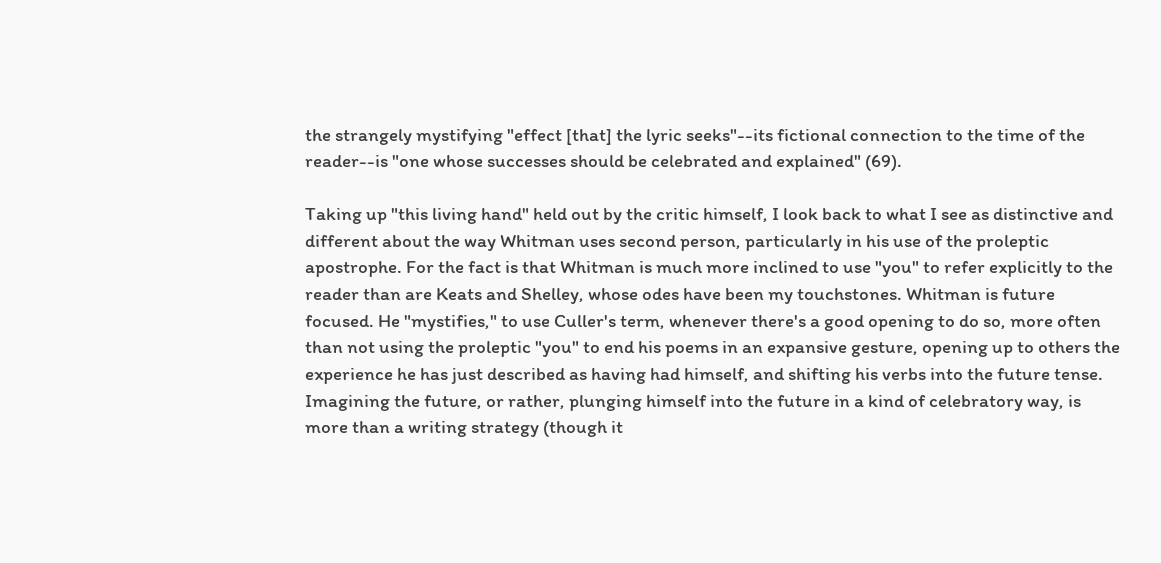the strangely mystifying "effect [that] the lyric seeks"--its fictional connection to the time of the reader--is "one whose successes should be celebrated and explained" (69).

Taking up "this living hand" held out by the critic himself, I look back to what I see as distinctive and different about the way Whitman uses second person, particularly in his use of the proleptic apostrophe. For the fact is that Whitman is much more inclined to use "you" to refer explicitly to the reader than are Keats and Shelley, whose odes have been my touchstones. Whitman is future focused. He "mystifies," to use Culler's term, whenever there's a good opening to do so, more often than not using the proleptic "you" to end his poems in an expansive gesture, opening up to others the experience he has just described as having had himself, and shifting his verbs into the future tense. Imagining the future, or rather, plunging himself into the future in a kind of celebratory way, is more than a writing strategy (though it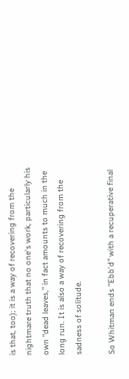is that, too); it is a way of recovering from the nightmare truth that no one's work, particularly his own "dead leaves," in fact amounts to much in the long run. It is also a way of recovering from the sadness of solitude.

So Whitman ends "Ebb'd" with a recuperative final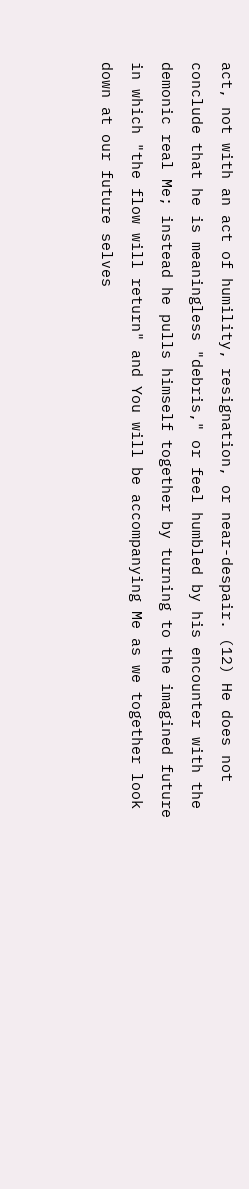act, not with an act of humility, resignation, or near-despair. (12) He does not conclude that he is meaningless "debris," or feel humbled by his encounter with the demonic real Me; instead he pulls himself together by turning to the imagined future in which "the flow will return" and You will be accompanying Me as we together look down at our future selves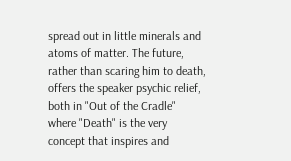spread out in little minerals and atoms of matter. The future, rather than scaring him to death, offers the speaker psychic relief, both in "Out of the Cradle" where "Death" is the very concept that inspires and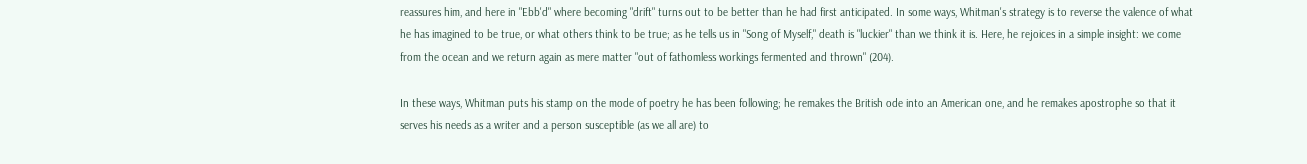reassures him, and here in "Ebb'd" where becoming "drift" turns out to be better than he had first anticipated. In some ways, Whitman's strategy is to reverse the valence of what he has imagined to be true, or what others think to be true; as he tells us in "Song of Myself," death is "luckier" than we think it is. Here, he rejoices in a simple insight: we come from the ocean and we return again as mere matter "out of fathomless workings fermented and thrown" (204).

In these ways, Whitman puts his stamp on the mode of poetry he has been following; he remakes the British ode into an American one, and he remakes apostrophe so that it serves his needs as a writer and a person susceptible (as we all are) to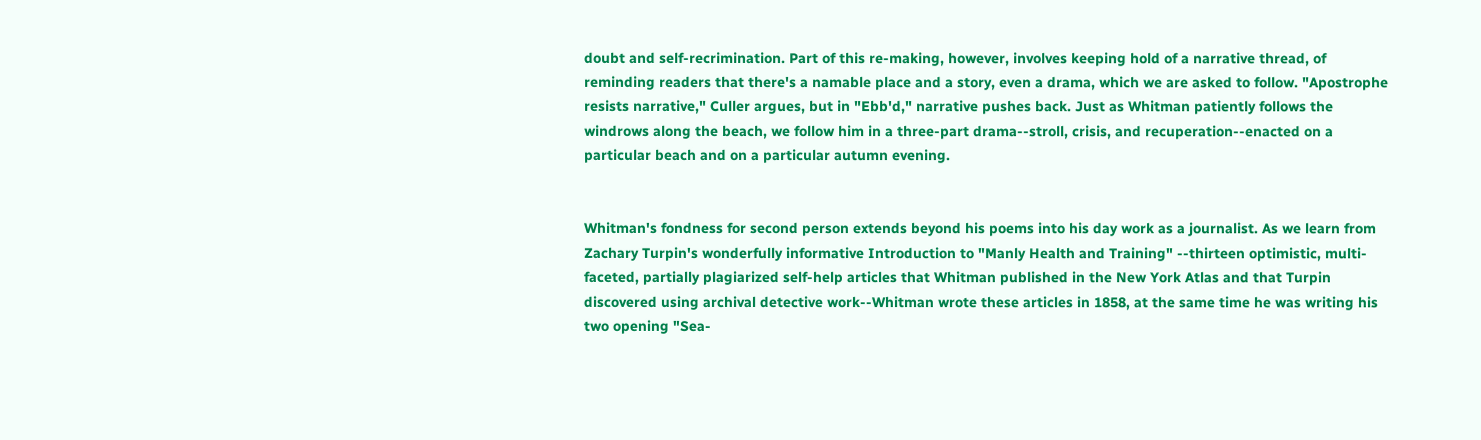doubt and self-recrimination. Part of this re-making, however, involves keeping hold of a narrative thread, of reminding readers that there's a namable place and a story, even a drama, which we are asked to follow. "Apostrophe resists narrative," Culler argues, but in "Ebb'd," narrative pushes back. Just as Whitman patiently follows the windrows along the beach, we follow him in a three-part drama--stroll, crisis, and recuperation--enacted on a particular beach and on a particular autumn evening.


Whitman's fondness for second person extends beyond his poems into his day work as a journalist. As we learn from Zachary Turpin's wonderfully informative Introduction to "Manly Health and Training" --thirteen optimistic, multi-faceted, partially plagiarized self-help articles that Whitman published in the New York Atlas and that Turpin discovered using archival detective work--Whitman wrote these articles in 1858, at the same time he was writing his two opening "Sea-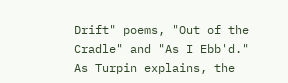Drift" poems, "Out of the Cradle" and "As I Ebb'd." As Turpin explains, the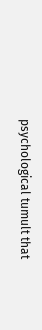psychological tumult that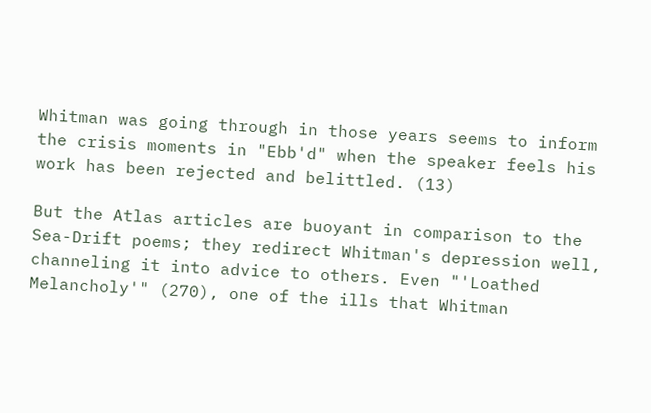Whitman was going through in those years seems to inform the crisis moments in "Ebb'd" when the speaker feels his work has been rejected and belittled. (13)

But the Atlas articles are buoyant in comparison to the Sea-Drift poems; they redirect Whitman's depression well, channeling it into advice to others. Even "'Loathed Melancholy'" (270), one of the ills that Whitman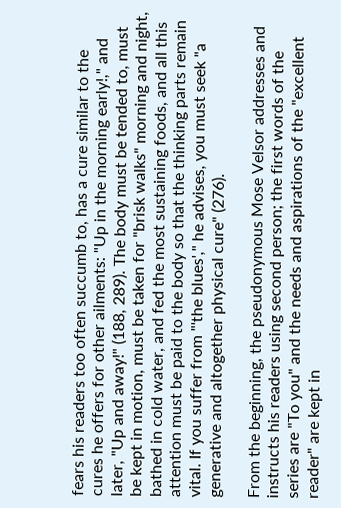fears his readers too often succumb to, has a cure similar to the cures he offers for other ailments: "Up in the morning early!," and later, "Up and away!" (188, 289). The body must be tended to, must be kept in motion, must be taken for "brisk walks" morning and night, bathed in cold water, and fed the most sustaining foods, and all this attention must be paid to the body so that the thinking parts remain vital. If you suffer from "'the blues'," he advises, you must seek "a generative and altogether physical cure" (276).

From the beginning, the pseudonymous Mose Velsor addresses and instructs his readers using second person; the first words of the series are "To you" and the needs and aspirations of the "excellent reader" are kept in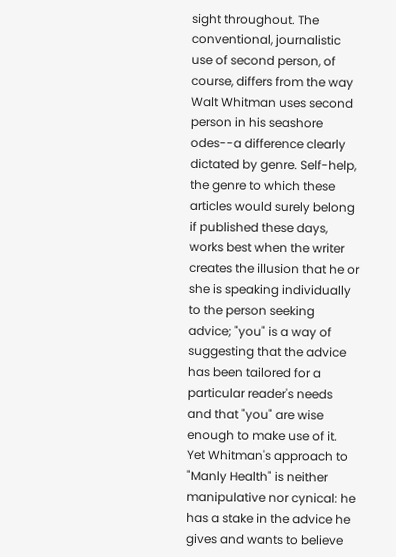sight throughout. The conventional, journalistic use of second person, of course, differs from the way Walt Whitman uses second person in his seashore odes--a difference clearly dictated by genre. Self-help, the genre to which these articles would surely belong if published these days, works best when the writer creates the illusion that he or she is speaking individually to the person seeking advice; "you" is a way of suggesting that the advice has been tailored for a particular reader's needs and that "you" are wise enough to make use of it. Yet Whitman's approach to "Manly Health" is neither manipulative nor cynical: he has a stake in the advice he gives and wants to believe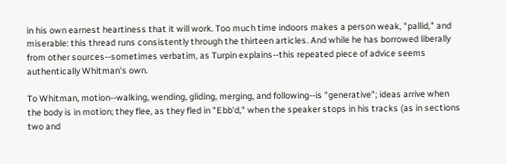in his own earnest heartiness that it will work. Too much time indoors makes a person weak, "pallid," and miserable: this thread runs consistently through the thirteen articles. And while he has borrowed liberally from other sources--sometimes verbatim, as Turpin explains--this repeated piece of advice seems authentically Whitman's own.

To Whitman, motion--walking, wending, gliding, merging, and following--is "generative"; ideas arrive when the body is in motion; they flee, as they fled in "Ebb'd," when the speaker stops in his tracks (as in sections two and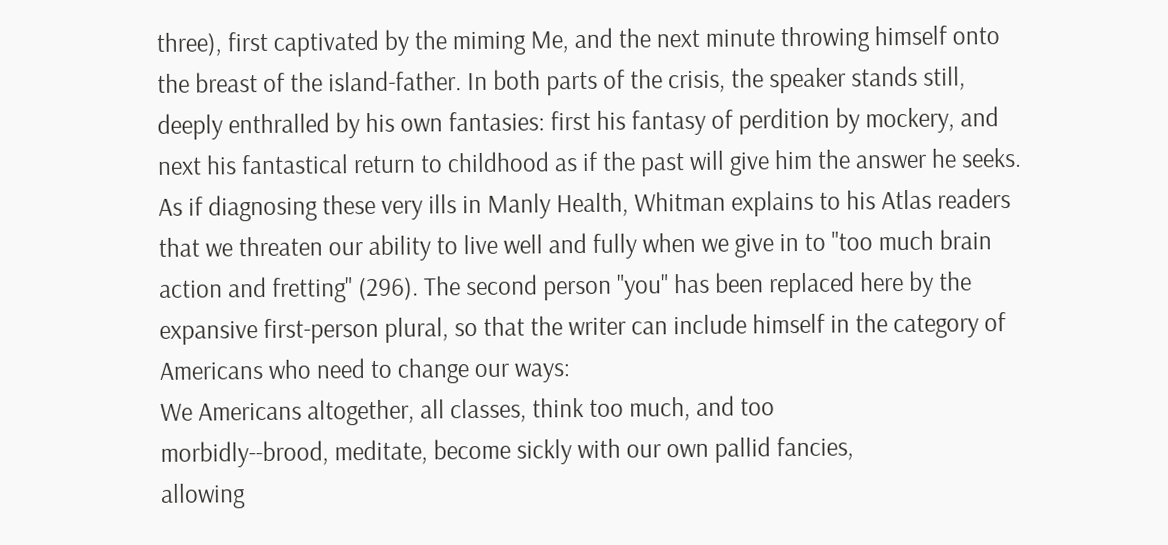three), first captivated by the miming Me, and the next minute throwing himself onto the breast of the island-father. In both parts of the crisis, the speaker stands still, deeply enthralled by his own fantasies: first his fantasy of perdition by mockery, and next his fantastical return to childhood as if the past will give him the answer he seeks. As if diagnosing these very ills in Manly Health, Whitman explains to his Atlas readers that we threaten our ability to live well and fully when we give in to "too much brain action and fretting" (296). The second person "you" has been replaced here by the expansive first-person plural, so that the writer can include himself in the category of Americans who need to change our ways:
We Americans altogether, all classes, think too much, and too
morbidly--brood, meditate, become sickly with our own pallid fancies,
allowing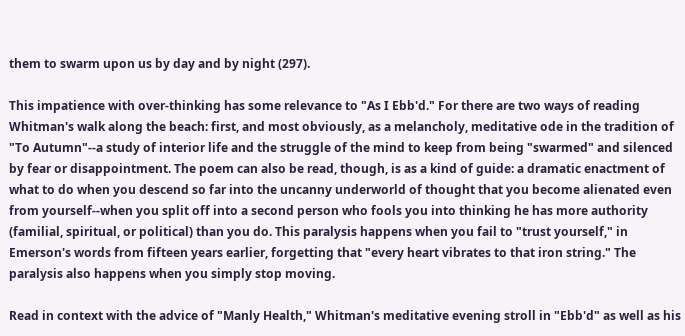them to swarm upon us by day and by night (297).

This impatience with over-thinking has some relevance to "As I Ebb'd." For there are two ways of reading Whitman's walk along the beach: first, and most obviously, as a melancholy, meditative ode in the tradition of "To Autumn"--a study of interior life and the struggle of the mind to keep from being "swarmed" and silenced by fear or disappointment. The poem can also be read, though, is as a kind of guide: a dramatic enactment of what to do when you descend so far into the uncanny underworld of thought that you become alienated even from yourself--when you split off into a second person who fools you into thinking he has more authority (familial, spiritual, or political) than you do. This paralysis happens when you fail to "trust yourself," in Emerson's words from fifteen years earlier, forgetting that "every heart vibrates to that iron string." The paralysis also happens when you simply stop moving.

Read in context with the advice of "Manly Health," Whitman's meditative evening stroll in "Ebb'd" as well as his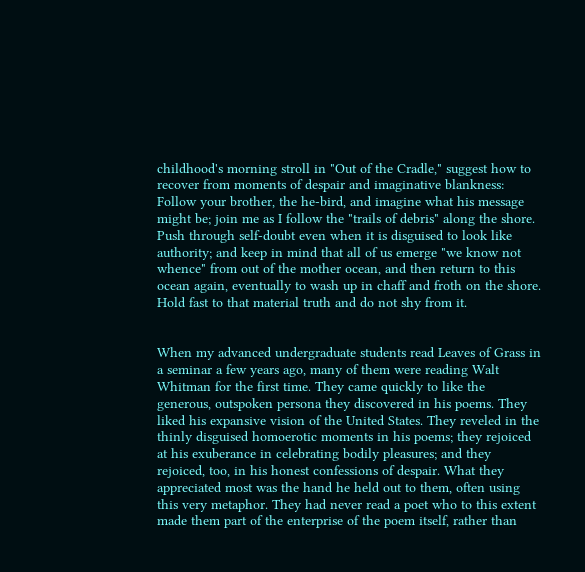childhood's morning stroll in "Out of the Cradle," suggest how to recover from moments of despair and imaginative blankness: Follow your brother, the he-bird, and imagine what his message might be; join me as I follow the "trails of debris" along the shore. Push through self-doubt even when it is disguised to look like authority; and keep in mind that all of us emerge "we know not whence" from out of the mother ocean, and then return to this ocean again, eventually to wash up in chaff and froth on the shore. Hold fast to that material truth and do not shy from it.


When my advanced undergraduate students read Leaves of Grass in a seminar a few years ago, many of them were reading Walt Whitman for the first time. They came quickly to like the generous, outspoken persona they discovered in his poems. They liked his expansive vision of the United States. They reveled in the thinly disguised homoerotic moments in his poems; they rejoiced at his exuberance in celebrating bodily pleasures; and they rejoiced, too, in his honest confessions of despair. What they appreciated most was the hand he held out to them, often using this very metaphor. They had never read a poet who to this extent made them part of the enterprise of the poem itself, rather than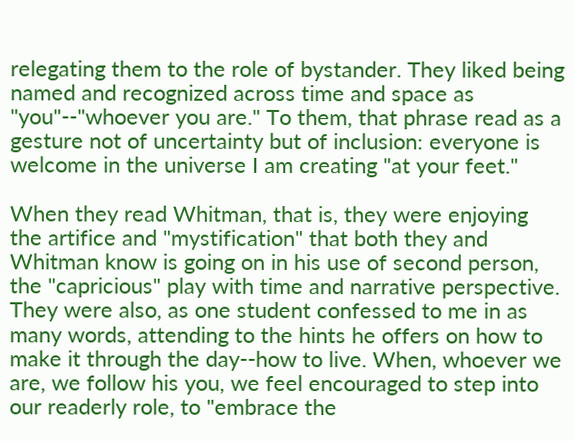relegating them to the role of bystander. They liked being named and recognized across time and space as "you"--"whoever you are." To them, that phrase read as a gesture not of uncertainty but of inclusion: everyone is welcome in the universe I am creating "at your feet."

When they read Whitman, that is, they were enjoying the artifice and "mystification" that both they and Whitman know is going on in his use of second person, the "capricious" play with time and narrative perspective. They were also, as one student confessed to me in as many words, attending to the hints he offers on how to make it through the day--how to live. When, whoever we are, we follow his you, we feel encouraged to step into our readerly role, to "embrace the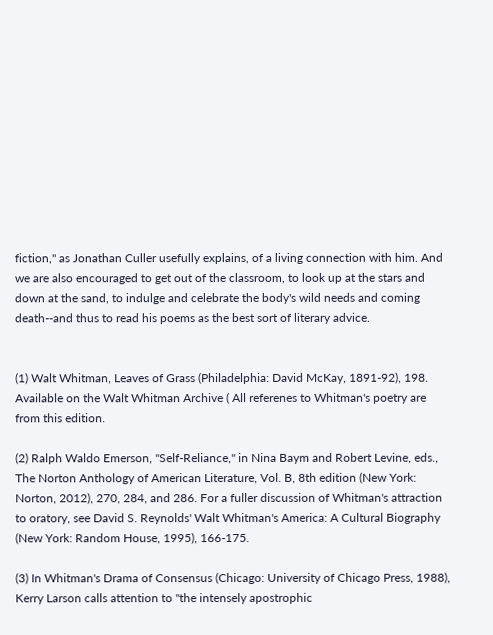fiction," as Jonathan Culler usefully explains, of a living connection with him. And we are also encouraged to get out of the classroom, to look up at the stars and down at the sand, to indulge and celebrate the body's wild needs and coming death--and thus to read his poems as the best sort of literary advice.


(1) Walt Whitman, Leaves of Grass (Philadelphia: David McKay, 1891-92), 198. Available on the Walt Whitman Archive ( All referenes to Whitman's poetry are from this edition.

(2) Ralph Waldo Emerson, "Self-Reliance," in Nina Baym and Robert Levine, eds., The Norton Anthology of American Literature, Vol. B, 8th edition (New York: Norton, 2012), 270, 284, and 286. For a fuller discussion of Whitman's attraction to oratory, see David S. Reynolds' Walt Whitman's America: A Cultural Biography (New York: Random House, 1995), 166-175.

(3) In Whitman's Drama of Consensus (Chicago: University of Chicago Press, 1988), Kerry Larson calls attention to "the intensely apostrophic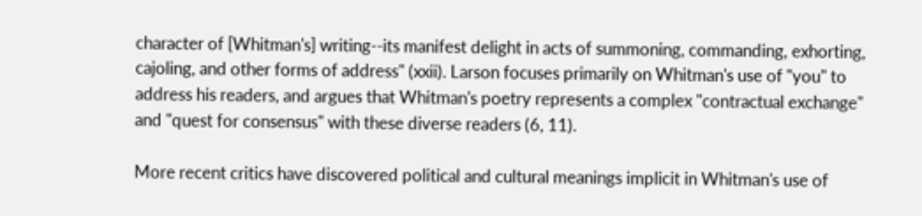character of [Whitman's] writing--its manifest delight in acts of summoning, commanding, exhorting, cajoling, and other forms of address" (xxii). Larson focuses primarily on Whitman's use of "you" to address his readers, and argues that Whitman's poetry represents a complex "contractual exchange" and "quest for consensus" with these diverse readers (6, 11).

More recent critics have discovered political and cultural meanings implicit in Whitman's use of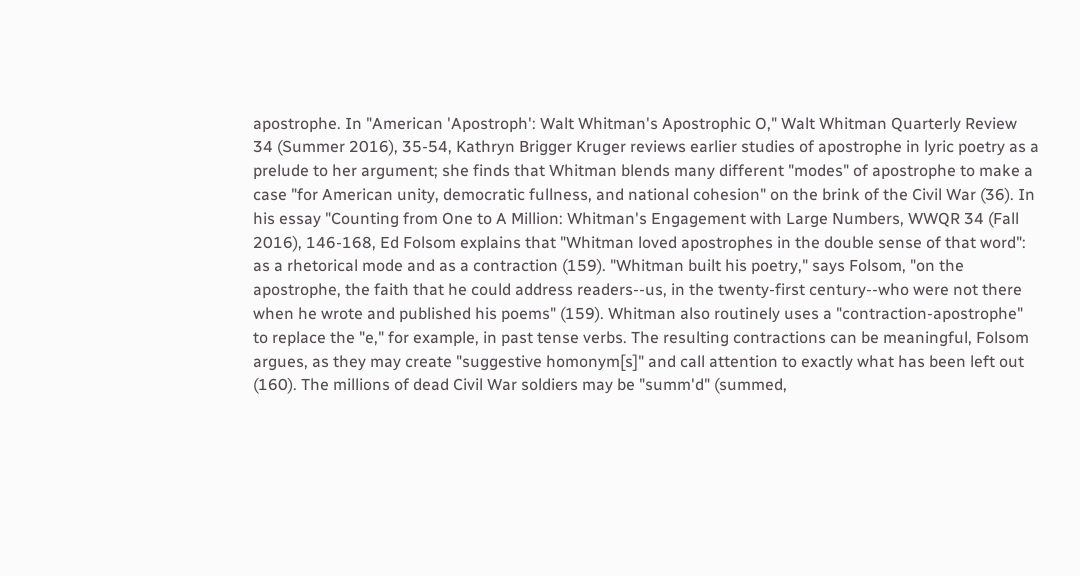apostrophe. In "American 'Apostroph': Walt Whitman's Apostrophic O," Walt Whitman Quarterly Review 34 (Summer 2016), 35-54, Kathryn Brigger Kruger reviews earlier studies of apostrophe in lyric poetry as a prelude to her argument; she finds that Whitman blends many different "modes" of apostrophe to make a case "for American unity, democratic fullness, and national cohesion" on the brink of the Civil War (36). In his essay "Counting from One to A Million: Whitman's Engagement with Large Numbers, WWQR 34 (Fall 2016), 146-168, Ed Folsom explains that "Whitman loved apostrophes in the double sense of that word": as a rhetorical mode and as a contraction (159). "Whitman built his poetry," says Folsom, "on the apostrophe, the faith that he could address readers--us, in the twenty-first century--who were not there when he wrote and published his poems" (159). Whitman also routinely uses a "contraction-apostrophe" to replace the "e," for example, in past tense verbs. The resulting contractions can be meaningful, Folsom argues, as they may create "suggestive homonym[s]" and call attention to exactly what has been left out (160). The millions of dead Civil War soldiers may be "summ'd" (summed,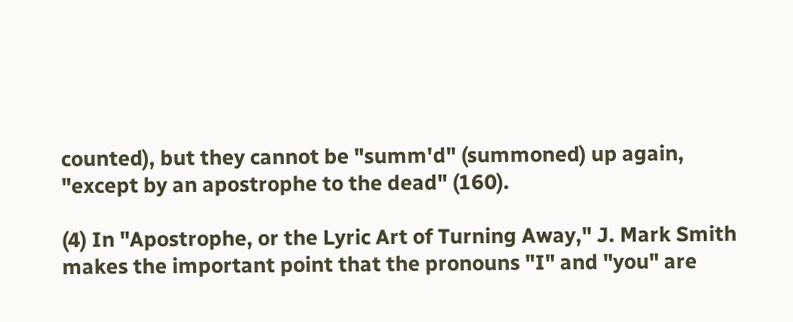counted), but they cannot be "summ'd" (summoned) up again, "except by an apostrophe to the dead" (160).

(4) In "Apostrophe, or the Lyric Art of Turning Away," J. Mark Smith makes the important point that the pronouns "I" and "you" are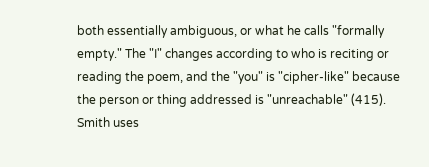both essentially ambiguous, or what he calls "formally empty." The "I" changes according to who is reciting or reading the poem, and the "you" is "cipher-like" because the person or thing addressed is "unreachable" (415). Smith uses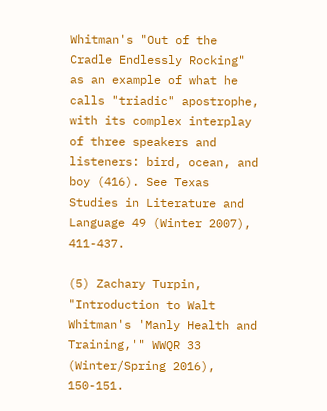Whitman's "Out of the Cradle Endlessly Rocking" as an example of what he calls "triadic" apostrophe, with its complex interplay of three speakers and listeners: bird, ocean, and boy (416). See Texas Studies in Literature and Language 49 (Winter 2007), 411-437.

(5) Zachary Turpin, "Introduction to Walt Whitman's 'Manly Health and Training,'" WWQR 33 (Winter/Spring 2016), 150-151.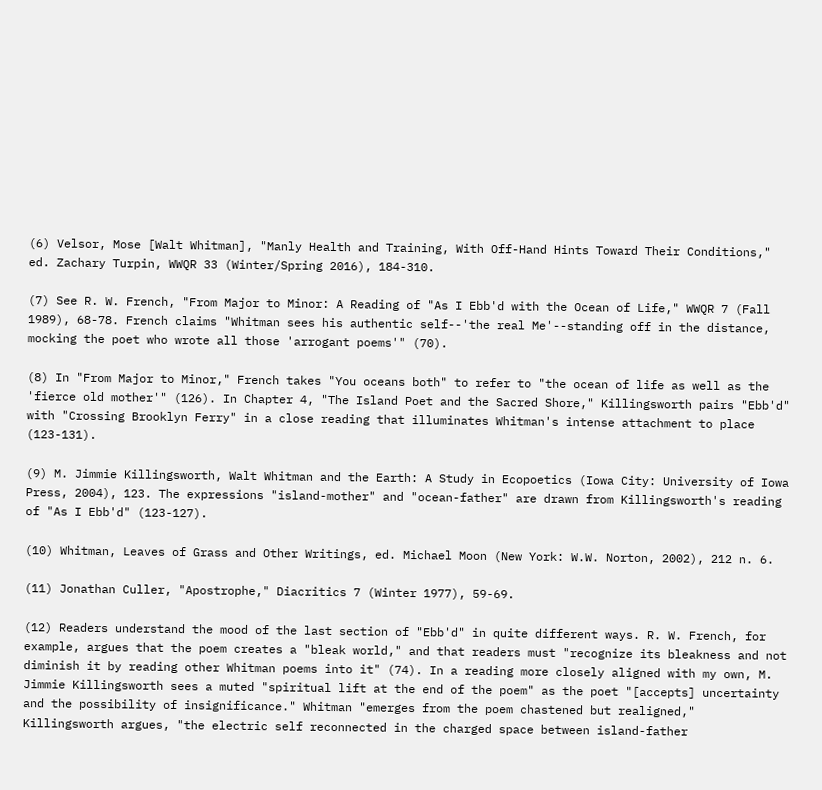(6) Velsor, Mose [Walt Whitman], "Manly Health and Training, With Off-Hand Hints Toward Their Conditions," ed. Zachary Turpin, WWQR 33 (Winter/Spring 2016), 184-310.

(7) See R. W. French, "From Major to Minor: A Reading of "As I Ebb'd with the Ocean of Life," WWQR 7 (Fall 1989), 68-78. French claims "Whitman sees his authentic self--'the real Me'--standing off in the distance, mocking the poet who wrote all those 'arrogant poems'" (70).

(8) In "From Major to Minor," French takes "You oceans both" to refer to "the ocean of life as well as the 'fierce old mother'" (126). In Chapter 4, "The Island Poet and the Sacred Shore," Killingsworth pairs "Ebb'd" with "Crossing Brooklyn Ferry" in a close reading that illuminates Whitman's intense attachment to place (123-131).

(9) M. Jimmie Killingsworth, Walt Whitman and the Earth: A Study in Ecopoetics (Iowa City: University of Iowa Press, 2004), 123. The expressions "island-mother" and "ocean-father" are drawn from Killingsworth's reading of "As I Ebb'd" (123-127).

(10) Whitman, Leaves of Grass and Other Writings, ed. Michael Moon (New York: W.W. Norton, 2002), 212 n. 6.

(11) Jonathan Culler, "Apostrophe," Diacritics 7 (Winter 1977), 59-69.

(12) Readers understand the mood of the last section of "Ebb'd" in quite different ways. R. W. French, for example, argues that the poem creates a "bleak world," and that readers must "recognize its bleakness and not diminish it by reading other Whitman poems into it" (74). In a reading more closely aligned with my own, M. Jimmie Killingsworth sees a muted "spiritual lift at the end of the poem" as the poet "[accepts] uncertainty and the possibility of insignificance." Whitman "emerges from the poem chastened but realigned," Killingsworth argues, "the electric self reconnected in the charged space between island-father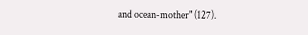and ocean-mother" (127).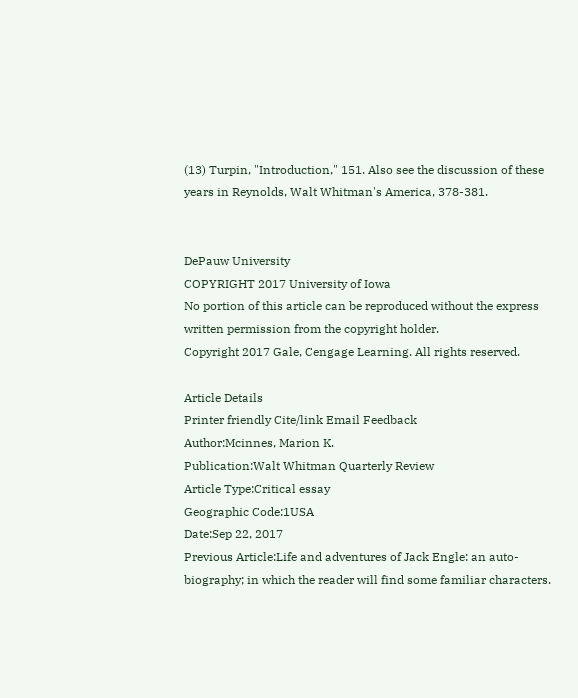(13) Turpin, "Introduction," 151. Also see the discussion of these years in Reynolds, Walt Whitman's America, 378-381.


DePauw University
COPYRIGHT 2017 University of Iowa
No portion of this article can be reproduced without the express written permission from the copyright holder.
Copyright 2017 Gale, Cengage Learning. All rights reserved.

Article Details
Printer friendly Cite/link Email Feedback
Author:Mcinnes, Marion K.
Publication:Walt Whitman Quarterly Review
Article Type:Critical essay
Geographic Code:1USA
Date:Sep 22, 2017
Previous Article:Life and adventures of Jack Engle: an auto-biography; in which the reader will find some familiar characters.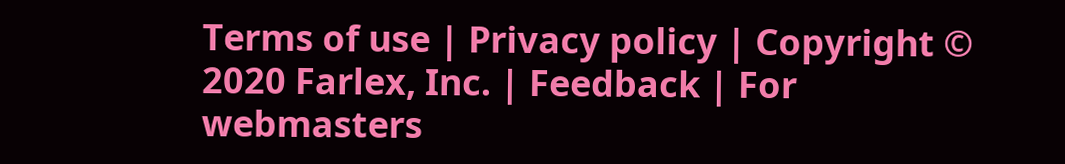Terms of use | Privacy policy | Copyright © 2020 Farlex, Inc. | Feedback | For webmasters